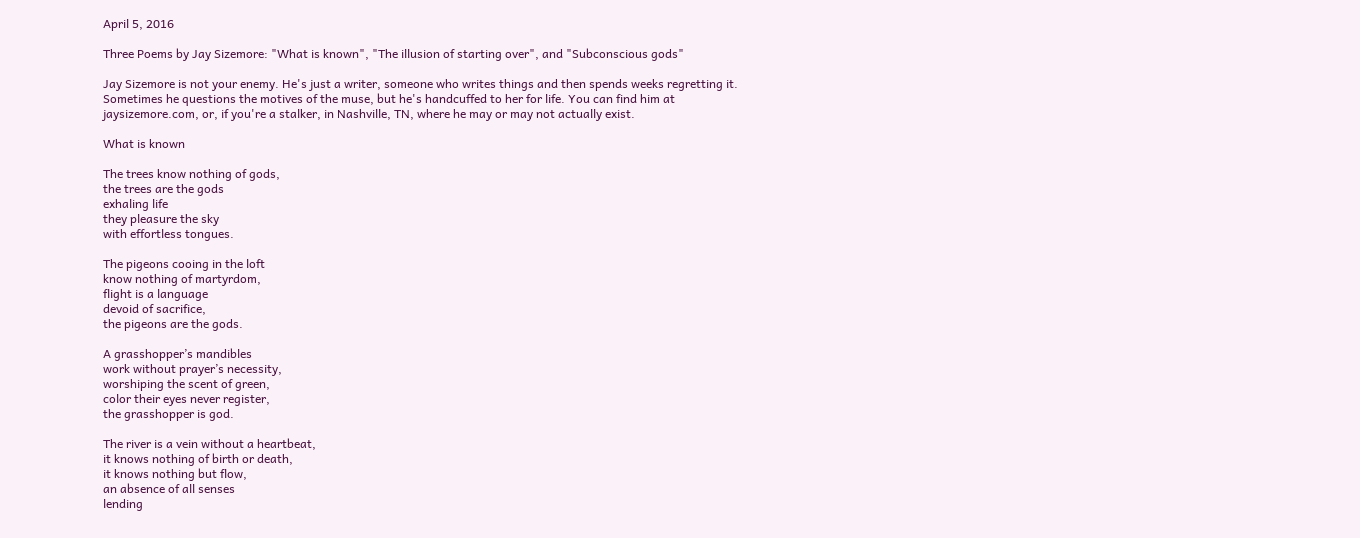April 5, 2016

Three Poems by Jay Sizemore: "What is known", "The illusion of starting over", and "Subconscious gods"

Jay Sizemore is not your enemy. He's just a writer, someone who writes things and then spends weeks regretting it. Sometimes he questions the motives of the muse, but he's handcuffed to her for life. You can find him at jaysizemore.com, or, if you're a stalker, in Nashville, TN, where he may or may not actually exist.

What is known

The trees know nothing of gods,
the trees are the gods
exhaling life
they pleasure the sky
with effortless tongues.

The pigeons cooing in the loft
know nothing of martyrdom,
flight is a language
devoid of sacrifice,
the pigeons are the gods.

A grasshopper’s mandibles
work without prayer’s necessity,
worshiping the scent of green,
color their eyes never register,
the grasshopper is god.

The river is a vein without a heartbeat,
it knows nothing of birth or death,
it knows nothing but flow,
an absence of all senses
lending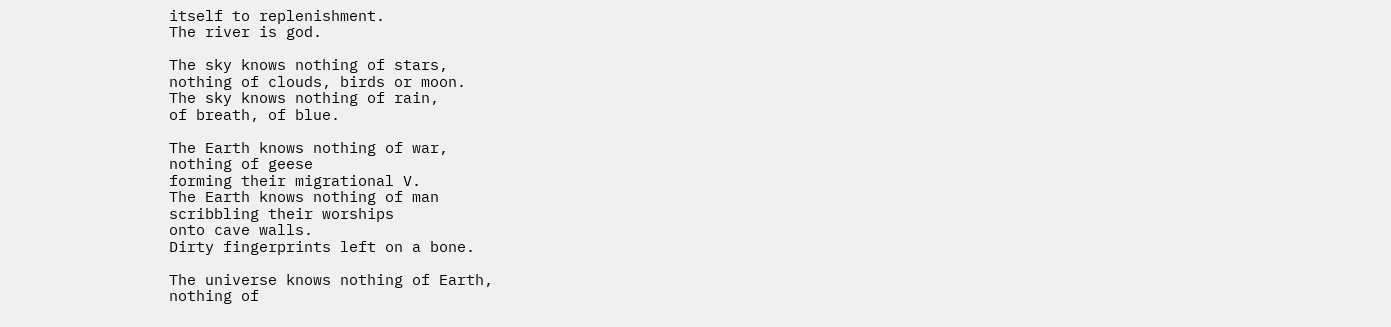itself to replenishment.
The river is god.

The sky knows nothing of stars,
nothing of clouds, birds or moon.
The sky knows nothing of rain,
of breath, of blue.

The Earth knows nothing of war,
nothing of geese
forming their migrational V.
The Earth knows nothing of man
scribbling their worships
onto cave walls.
Dirty fingerprints left on a bone.

The universe knows nothing of Earth,
nothing of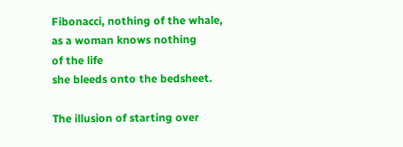Fibonacci, nothing of the whale,
as a woman knows nothing
of the life
she bleeds onto the bedsheet.

The illusion of starting over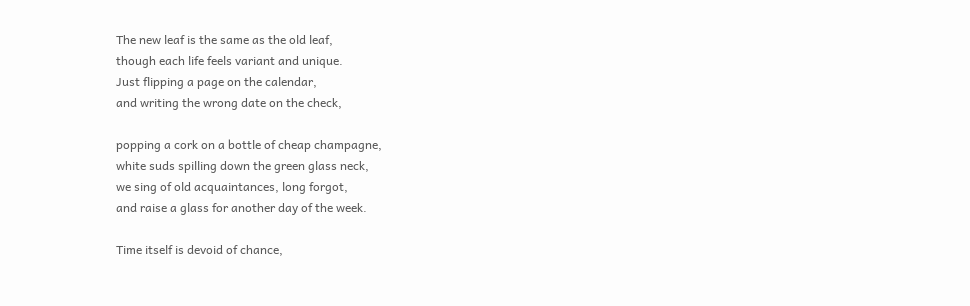The new leaf is the same as the old leaf,
though each life feels variant and unique.
Just flipping a page on the calendar,
and writing the wrong date on the check,

popping a cork on a bottle of cheap champagne,
white suds spilling down the green glass neck,
we sing of old acquaintances, long forgot,
and raise a glass for another day of the week.

Time itself is devoid of chance,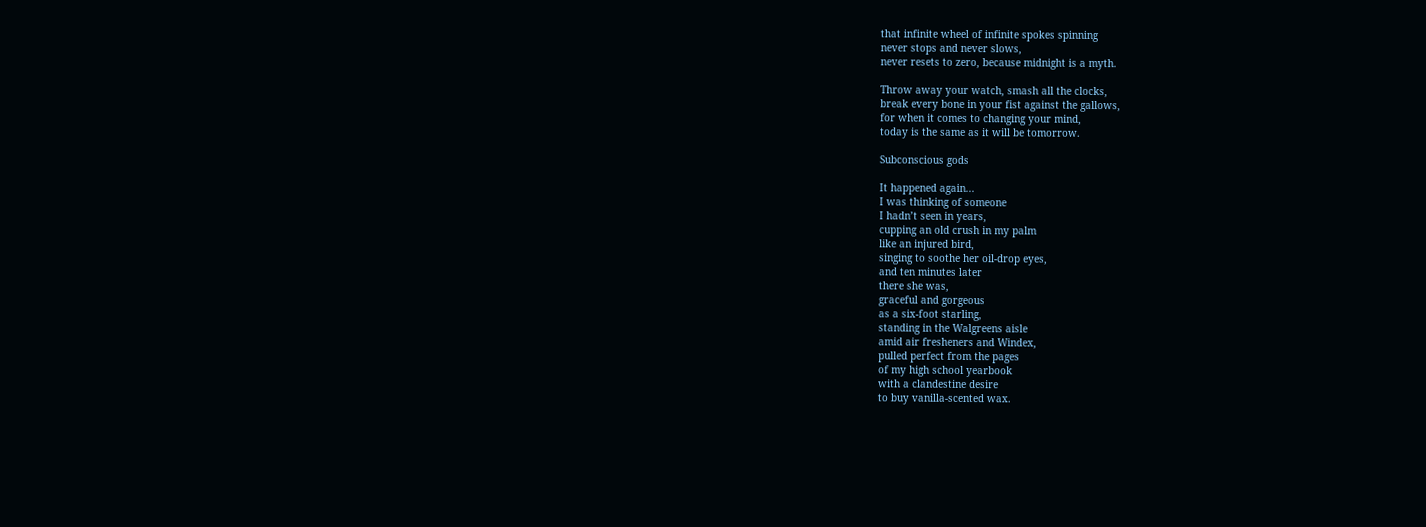that infinite wheel of infinite spokes spinning
never stops and never slows,
never resets to zero, because midnight is a myth.

Throw away your watch, smash all the clocks,
break every bone in your fist against the gallows,
for when it comes to changing your mind,
today is the same as it will be tomorrow.

Subconscious gods

It happened again...
I was thinking of someone
I hadn’t seen in years,
cupping an old crush in my palm
like an injured bird,
singing to soothe her oil-drop eyes,
and ten minutes later
there she was,
graceful and gorgeous
as a six-foot starling,
standing in the Walgreens aisle
amid air fresheners and Windex,
pulled perfect from the pages
of my high school yearbook
with a clandestine desire
to buy vanilla-scented wax.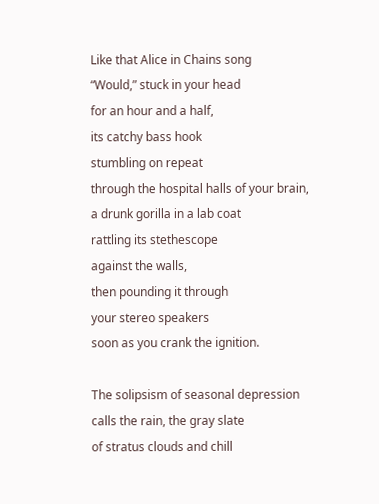Like that Alice in Chains song
“Would,” stuck in your head
for an hour and a half,
its catchy bass hook
stumbling on repeat
through the hospital halls of your brain,
a drunk gorilla in a lab coat
rattling its stethescope
against the walls,
then pounding it through
your stereo speakers
soon as you crank the ignition.

The solipsism of seasonal depression
calls the rain, the gray slate
of stratus clouds and chill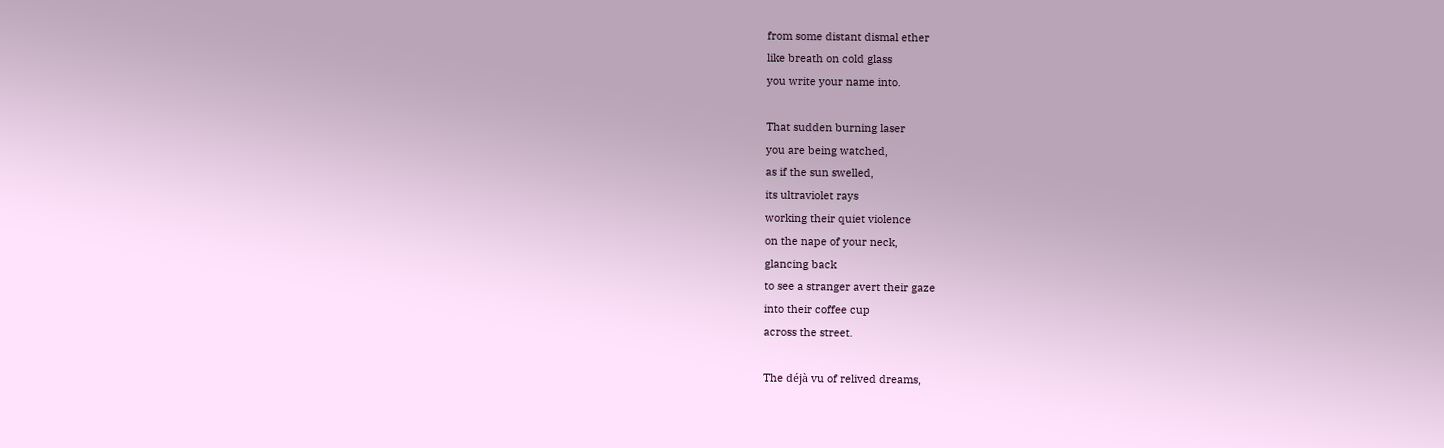from some distant dismal ether
like breath on cold glass
you write your name into.

That sudden burning laser
you are being watched,
as if the sun swelled,
its ultraviolet rays
working their quiet violence
on the nape of your neck,
glancing back
to see a stranger avert their gaze
into their coffee cup
across the street.

The déjà vu of relived dreams,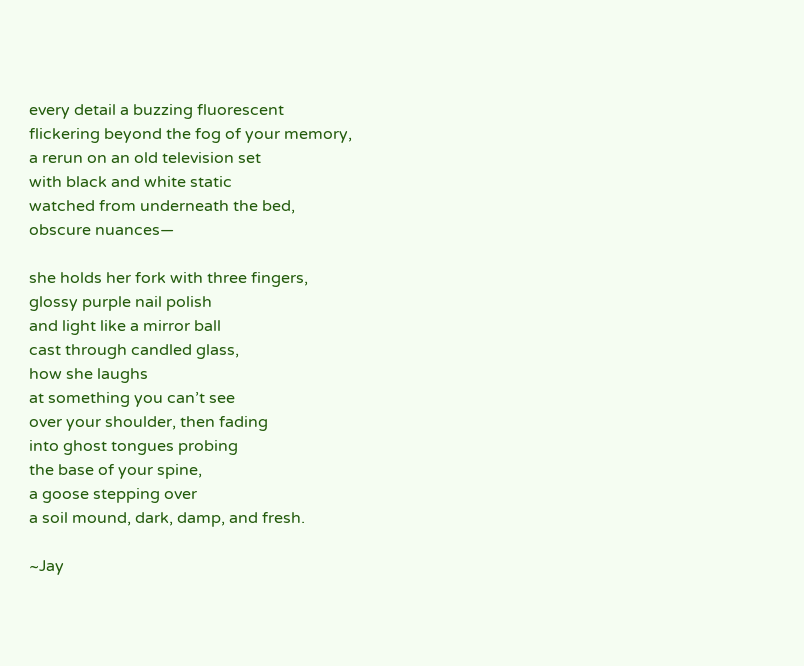every detail a buzzing fluorescent
flickering beyond the fog of your memory,
a rerun on an old television set
with black and white static
watched from underneath the bed,
obscure nuances—

she holds her fork with three fingers,
glossy purple nail polish
and light like a mirror ball
cast through candled glass,
how she laughs
at something you can’t see
over your shoulder, then fading
into ghost tongues probing
the base of your spine,
a goose stepping over
a soil mound, dark, damp, and fresh.

~Jay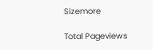Sizemore

Total Pageviews